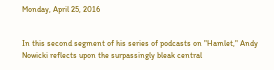Monday, April 25, 2016


In this second segment of his series of podcasts on "Hamlet," Andy Nowicki reflects upon the surpassingly bleak central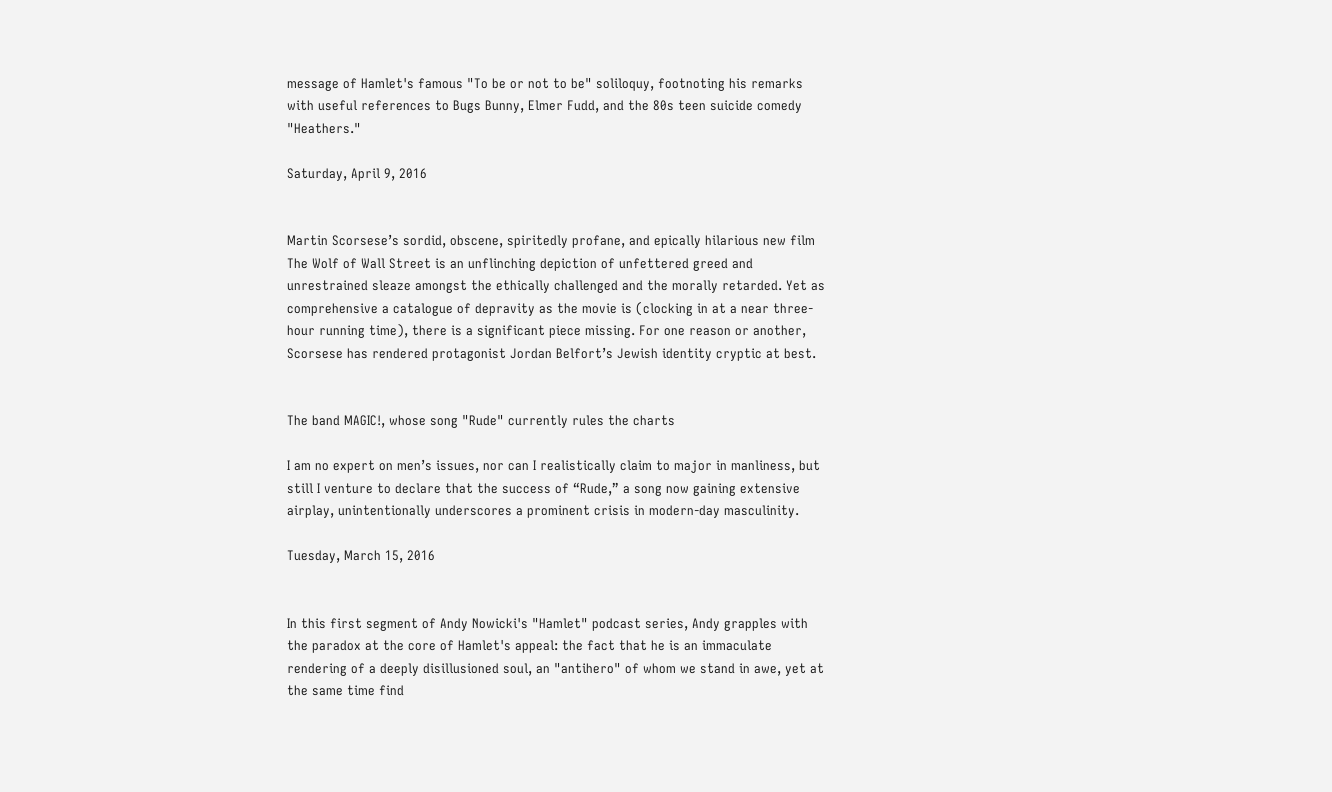message of Hamlet's famous "To be or not to be" soliloquy, footnoting his remarks with useful references to Bugs Bunny, Elmer Fudd, and the 80s teen suicide comedy "Heathers."

Saturday, April 9, 2016


Martin Scorsese’s sordid, obscene, spiritedly profane, and epically hilarious new film The Wolf of Wall Street is an unflinching depiction of unfettered greed and unrestrained sleaze amongst the ethically challenged and the morally retarded. Yet as comprehensive a catalogue of depravity as the movie is (clocking in at a near three-hour running time), there is a significant piece missing. For one reason or another, Scorsese has rendered protagonist Jordan Belfort’s Jewish identity cryptic at best.


The band MAGIC!, whose song "Rude" currently rules the charts

I am no expert on men’s issues, nor can I realistically claim to major in manliness, but still I venture to declare that the success of “Rude,” a song now gaining extensive airplay, unintentionally underscores a prominent crisis in modern-day masculinity.

Tuesday, March 15, 2016


In this first segment of Andy Nowicki's "Hamlet" podcast series, Andy grapples with the paradox at the core of Hamlet's appeal: the fact that he is an immaculate rendering of a deeply disillusioned soul, an "antihero" of whom we stand in awe, yet at the same time find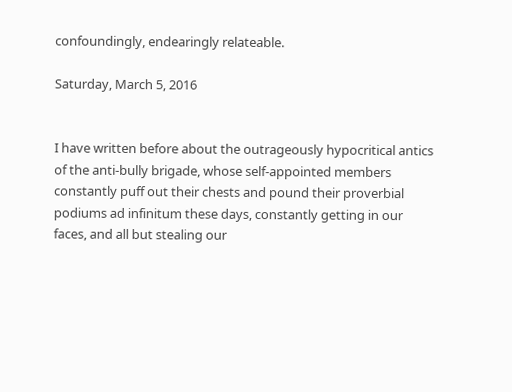confoundingly, endearingly relateable.

Saturday, March 5, 2016


I have written before about the outrageously hypocritical antics of the anti-bully brigade, whose self-appointed members constantly puff out their chests and pound their proverbial podiums ad infinitum these days, constantly getting in our faces, and all but stealing our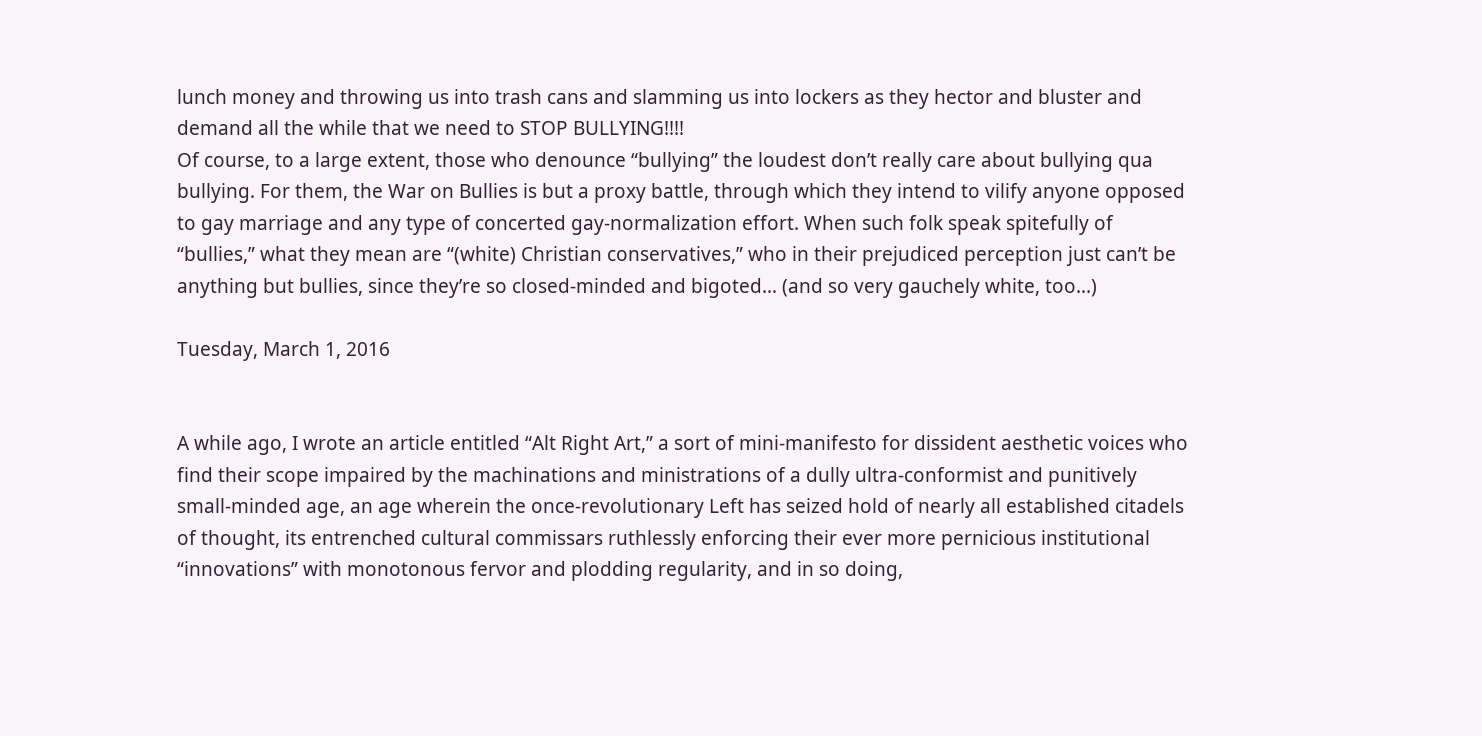lunch money and throwing us into trash cans and slamming us into lockers as they hector and bluster and demand all the while that we need to STOP BULLYING!!!!
Of course, to a large extent, those who denounce “bullying” the loudest don’t really care about bullying qua bullying. For them, the War on Bullies is but a proxy battle, through which they intend to vilify anyone opposed to gay marriage and any type of concerted gay-normalization effort. When such folk speak spitefully of “bullies,” what they mean are “(white) Christian conservatives,” who in their prejudiced perception just can’t be anything but bullies, since they’re so closed-minded and bigoted… (and so very gauchely white, too...)

Tuesday, March 1, 2016


A while ago, I wrote an article entitled “Alt Right Art,” a sort of mini-manifesto for dissident aesthetic voices who find their scope impaired by the machinations and ministrations of a dully ultra-conformist and punitively small-minded age, an age wherein the once-revolutionary Left has seized hold of nearly all established citadels of thought, its entrenched cultural commissars ruthlessly enforcing their ever more pernicious institutional “innovations” with monotonous fervor and plodding regularity, and in so doing,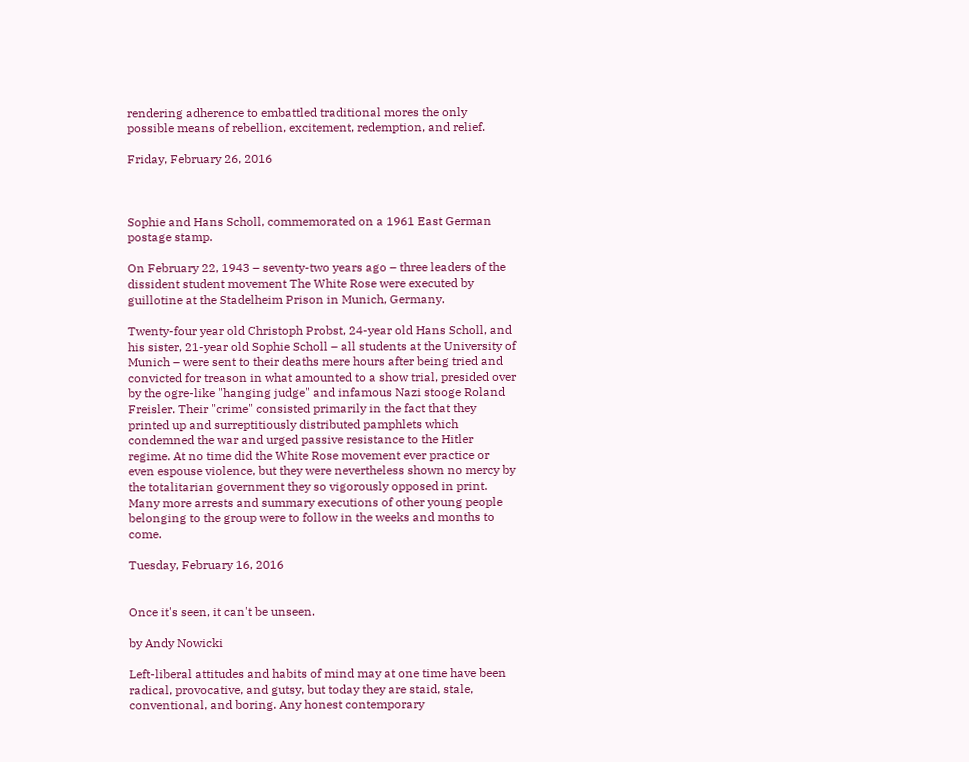rendering adherence to embattled traditional mores the only possible means of rebellion, excitement, redemption, and relief.

Friday, February 26, 2016



Sophie and Hans Scholl, commemorated on a 1961 East German postage stamp.

On February 22, 1943 – seventy-two years ago – three leaders of the dissident student movement The White Rose were executed by guillotine at the Stadelheim Prison in Munich, Germany.

Twenty-four year old Christoph Probst, 24-year old Hans Scholl, and his sister, 21-year old Sophie Scholl – all students at the University of Munich – were sent to their deaths mere hours after being tried and convicted for treason in what amounted to a show trial, presided over by the ogre-like "hanging judge" and infamous Nazi stooge Roland Freisler. Their "crime" consisted primarily in the fact that they printed up and surreptitiously distributed pamphlets which condemned the war and urged passive resistance to the Hitler regime. At no time did the White Rose movement ever practice or even espouse violence, but they were nevertheless shown no mercy by the totalitarian government they so vigorously opposed in print. Many more arrests and summary executions of other young people belonging to the group were to follow in the weeks and months to come.

Tuesday, February 16, 2016


Once it's seen, it can't be unseen.

by Andy Nowicki

Left-liberal attitudes and habits of mind may at one time have been radical, provocative, and gutsy, but today they are staid, stale, conventional, and boring. Any honest contemporary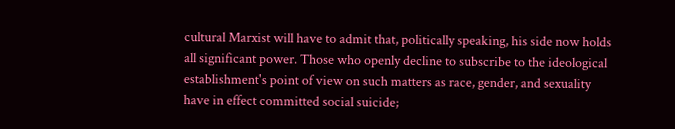cultural Marxist will have to admit that, politically speaking, his side now holds all significant power. Those who openly decline to subscribe to the ideological establishment's point of view on such matters as race, gender, and sexuality have in effect committed social suicide;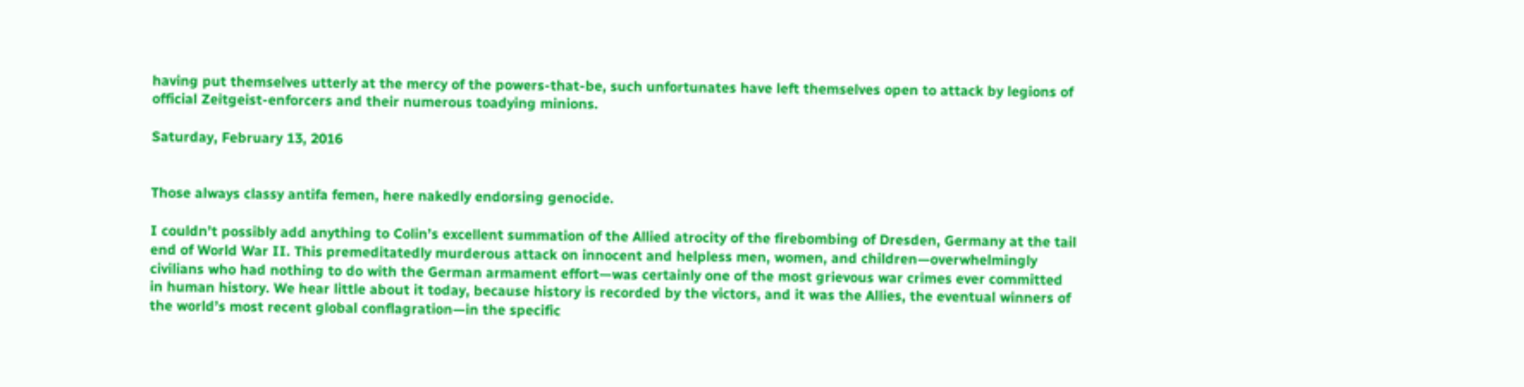having put themselves utterly at the mercy of the powers-that-be, such unfortunates have left themselves open to attack by legions of official Zeitgeist-enforcers and their numerous toadying minions.

Saturday, February 13, 2016


Those always classy antifa femen, here nakedly endorsing genocide.

I couldn’t possibly add anything to Colin’s excellent summation of the Allied atrocity of the firebombing of Dresden, Germany at the tail end of World War II. This premeditatedly murderous attack on innocent and helpless men, women, and children—overwhelmingly civilians who had nothing to do with the German armament effort—was certainly one of the most grievous war crimes ever committed in human history. We hear little about it today, because history is recorded by the victors, and it was the Allies, the eventual winners of the world’s most recent global conflagration—in the specific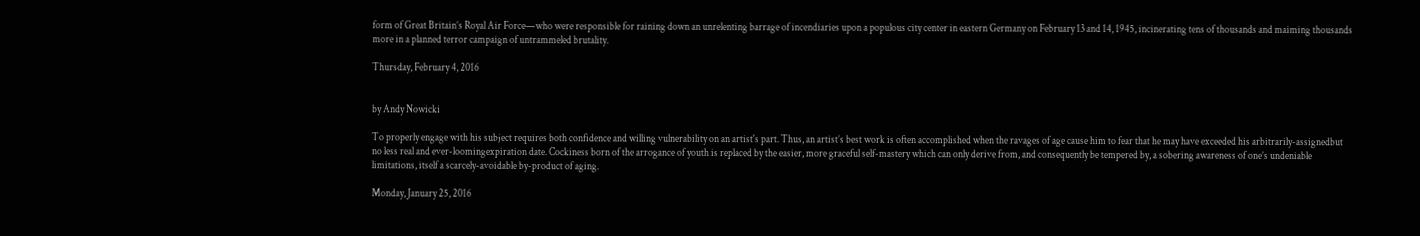form of Great Britain’s Royal Air Force—who were responsible for raining down an unrelenting barrage of incendiaries upon a populous city center in eastern Germany on February 13 and 14, 1945, incinerating tens of thousands and maiming thousands more in a planned terror campaign of untrammeled brutality.

Thursday, February 4, 2016


by Andy Nowicki

To properly engage with his subject requires both confidence and willing vulnerability on an artist's part. Thus, an artist’s best work is often accomplished when the ravages of age cause him to fear that he may have exceeded his arbitrarily-assignedbut no less real and ever-loomingexpiration date. Cockiness born of the arrogance of youth is replaced by the easier, more graceful self-mastery which can only derive from, and consequently be tempered by, a sobering awareness of one’s undeniable limitations, itself a scarcely-avoidable by-product of aging.

Monday, January 25, 2016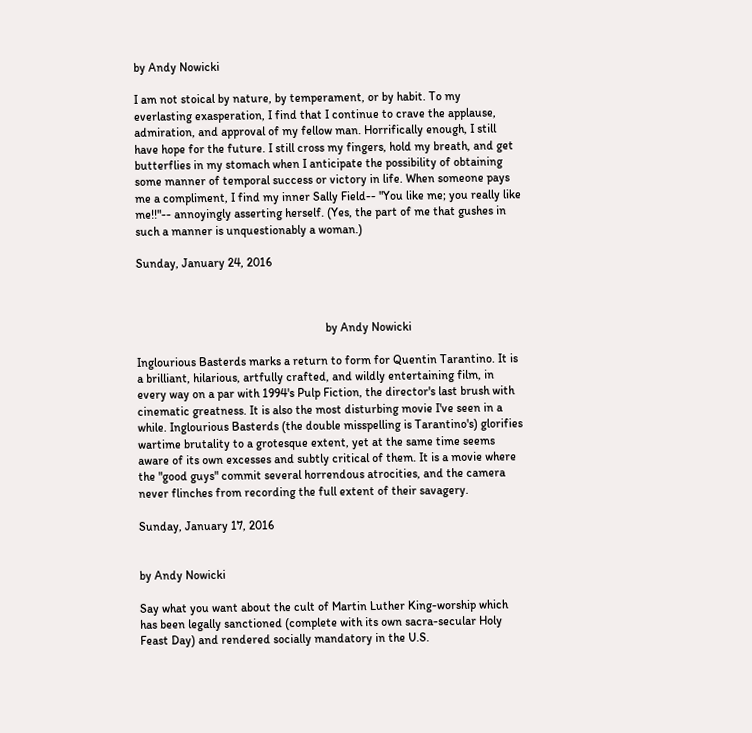by Andy Nowicki

I am not stoical by nature, by temperament, or by habit. To my everlasting exasperation, I find that I continue to crave the applause, admiration, and approval of my fellow man. Horrifically enough, I still have hope for the future. I still cross my fingers, hold my breath, and get butterflies in my stomach when I anticipate the possibility of obtaining some manner of temporal success or victory in life. When someone pays me a compliment, I find my inner Sally Field-- "You like me; you really like me!!"-- annoyingly asserting herself. (Yes, the part of me that gushes in such a manner is unquestionably a woman.)

Sunday, January 24, 2016



                                                               by Andy Nowicki

Inglourious Basterds marks a return to form for Quentin Tarantino. It is a brilliant, hilarious, artfully crafted, and wildly entertaining film, in every way on a par with 1994's Pulp Fiction, the director's last brush with cinematic greatness. It is also the most disturbing movie I've seen in a while. Inglourious Basterds (the double misspelling is Tarantino's) glorifies wartime brutality to a grotesque extent, yet at the same time seems aware of its own excesses and subtly critical of them. It is a movie where the "good guys" commit several horrendous atrocities, and the camera never flinches from recording the full extent of their savagery.

Sunday, January 17, 2016


by Andy Nowicki

Say what you want about the cult of Martin Luther King-worship which has been legally sanctioned (complete with its own sacra-secular Holy Feast Day) and rendered socially mandatory in the U.S.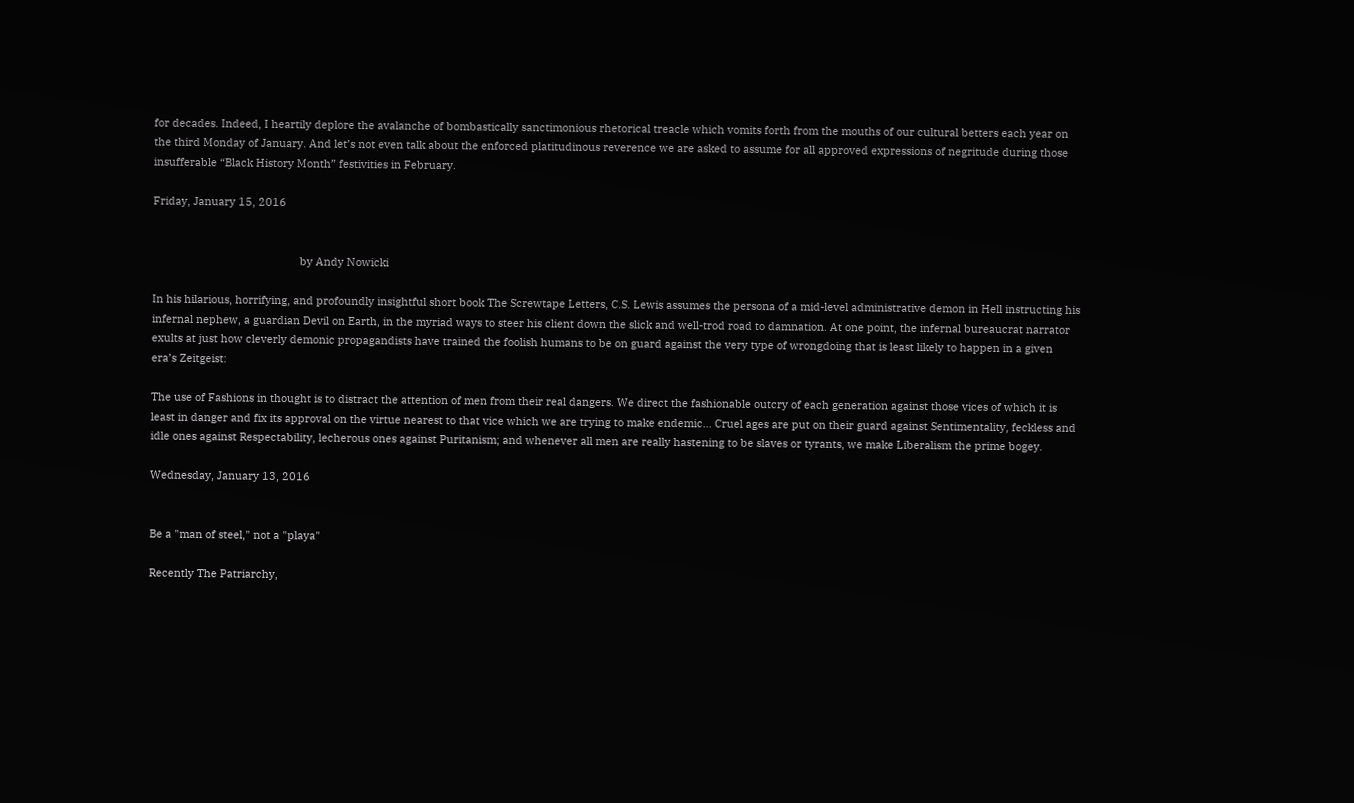for decades. Indeed, I heartily deplore the avalanche of bombastically sanctimonious rhetorical treacle which vomits forth from the mouths of our cultural betters each year on the third Monday of January. And let’s not even talk about the enforced platitudinous reverence we are asked to assume for all approved expressions of negritude during those insufferable “Black History Month” festivities in February.

Friday, January 15, 2016


                                                 by Andy Nowicki

In his hilarious, horrifying, and profoundly insightful short book The Screwtape Letters, C.S. Lewis assumes the persona of a mid-level administrative demon in Hell instructing his infernal nephew, a guardian Devil on Earth, in the myriad ways to steer his client down the slick and well-trod road to damnation. At one point, the infernal bureaucrat narrator exults at just how cleverly demonic propagandists have trained the foolish humans to be on guard against the very type of wrongdoing that is least likely to happen in a given era’s Zeitgeist:

The use of Fashions in thought is to distract the attention of men from their real dangers. We direct the fashionable outcry of each generation against those vices of which it is least in danger and fix its approval on the virtue nearest to that vice which we are trying to make endemic… Cruel ages are put on their guard against Sentimentality, feckless and idle ones against Respectability, lecherous ones against Puritanism; and whenever all men are really hastening to be slaves or tyrants, we make Liberalism the prime bogey.

Wednesday, January 13, 2016


Be a "man of steel," not a "playa"

Recently The Patriarchy,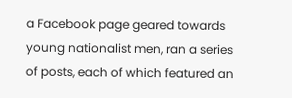a Facebook page geared towards young nationalist men, ran a series of posts, each of which featured an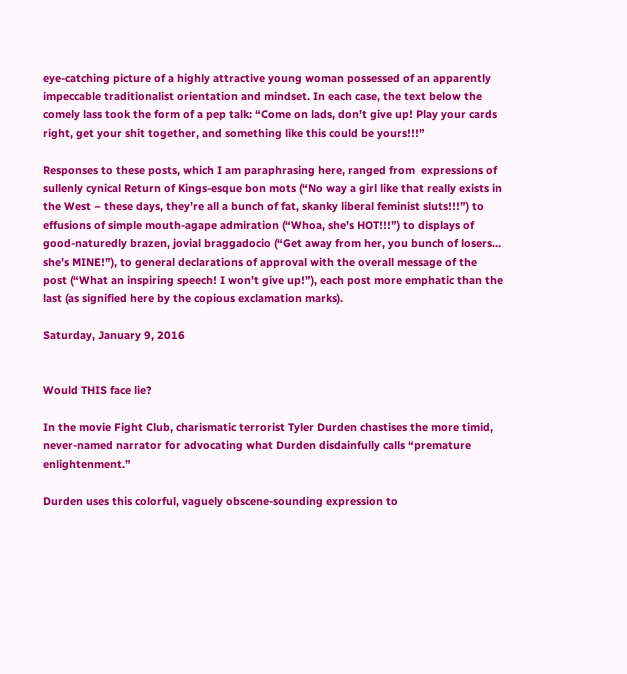eye-catching picture of a highly attractive young woman possessed of an apparently impeccable traditionalist orientation and mindset. In each case, the text below the comely lass took the form of a pep talk: “Come on lads, don’t give up! Play your cards right, get your shit together, and something like this could be yours!!!”

Responses to these posts, which I am paraphrasing here, ranged from  expressions of sullenly cynical Return of Kings-esque bon mots (“No way a girl like that really exists in the West – these days, they’re all a bunch of fat, skanky liberal feminist sluts!!!”) to effusions of simple mouth-agape admiration (“Whoa, she’s HOT!!!”) to displays of good-naturedly brazen, jovial braggadocio (“Get away from her, you bunch of losers… she’s MINE!”), to general declarations of approval with the overall message of the post (“What an inspiring speech! I won’t give up!”), each post more emphatic than the last (as signified here by the copious exclamation marks).

Saturday, January 9, 2016


Would THIS face lie?

In the movie Fight Club, charismatic terrorist Tyler Durden chastises the more timid, never-named narrator for advocating what Durden disdainfully calls “premature enlightenment.”

Durden uses this colorful, vaguely obscene-sounding expression to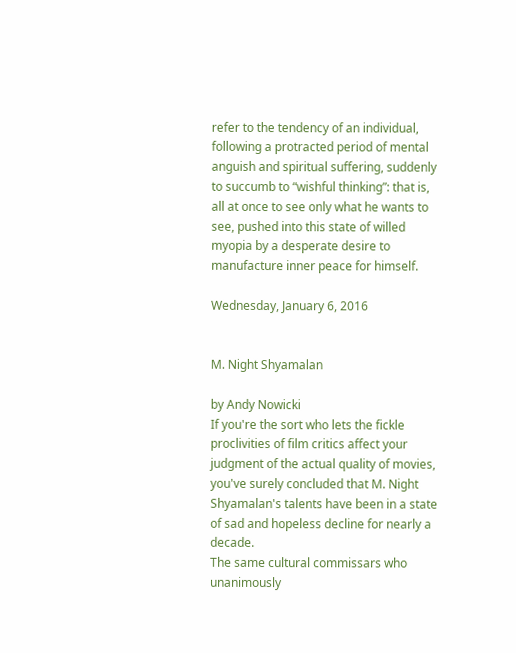refer to the tendency of an individual, following a protracted period of mental anguish and spiritual suffering, suddenly to succumb to “wishful thinking”: that is, all at once to see only what he wants to see, pushed into this state of willed myopia by a desperate desire to manufacture inner peace for himself.

Wednesday, January 6, 2016


M. Night Shyamalan

by Andy Nowicki
If you're the sort who lets the fickle proclivities of film critics affect your judgment of the actual quality of movies, you've surely concluded that M. Night Shyamalan's talents have been in a state of sad and hopeless decline for nearly a decade.
The same cultural commissars who unanimously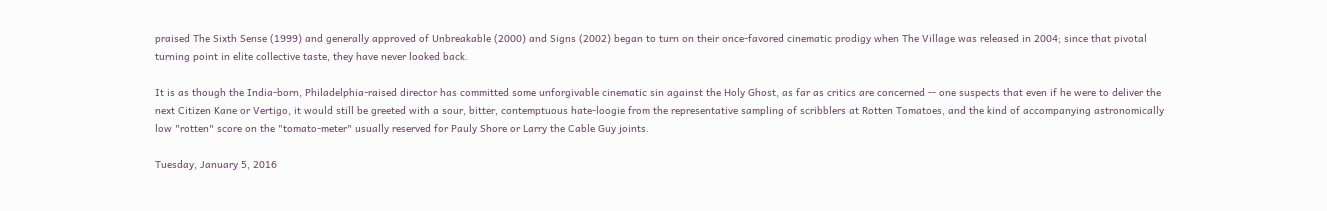praised The Sixth Sense (1999) and generally approved of Unbreakable (2000) and Signs (2002) began to turn on their once-favored cinematic prodigy when The Village was released in 2004; since that pivotal turning point in elite collective taste, they have never looked back.

It is as though the India-born, Philadelphia-raised director has committed some unforgivable cinematic sin against the Holy Ghost, as far as critics are concerned -- one suspects that even if he were to deliver the next Citizen Kane or Vertigo, it would still be greeted with a sour, bitter, contemptuous hate-loogie from the representative sampling of scribblers at Rotten Tomatoes, and the kind of accompanying astronomically low "rotten" score on the "tomato-meter" usually reserved for Pauly Shore or Larry the Cable Guy joints.

Tuesday, January 5, 2016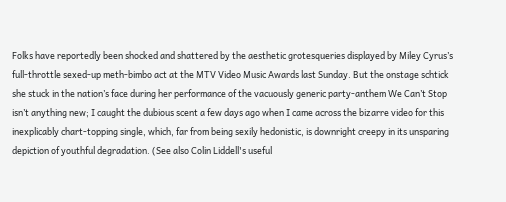Folks have reportedly been shocked and shattered by the aesthetic grotesqueries displayed by Miley Cyrus’s full-throttle sexed-up meth-bimbo act at the MTV Video Music Awards last Sunday. But the onstage schtick she stuck in the nation’s face during her performance of the vacuously generic party-anthem We Can’t Stop isn’t anything new; I caught the dubious scent a few days ago when I came across the bizarre video for this inexplicably chart-topping single, which, far from being sexily hedonistic, is downright creepy in its unsparing depiction of youthful degradation. (See also Colin Liddell's useful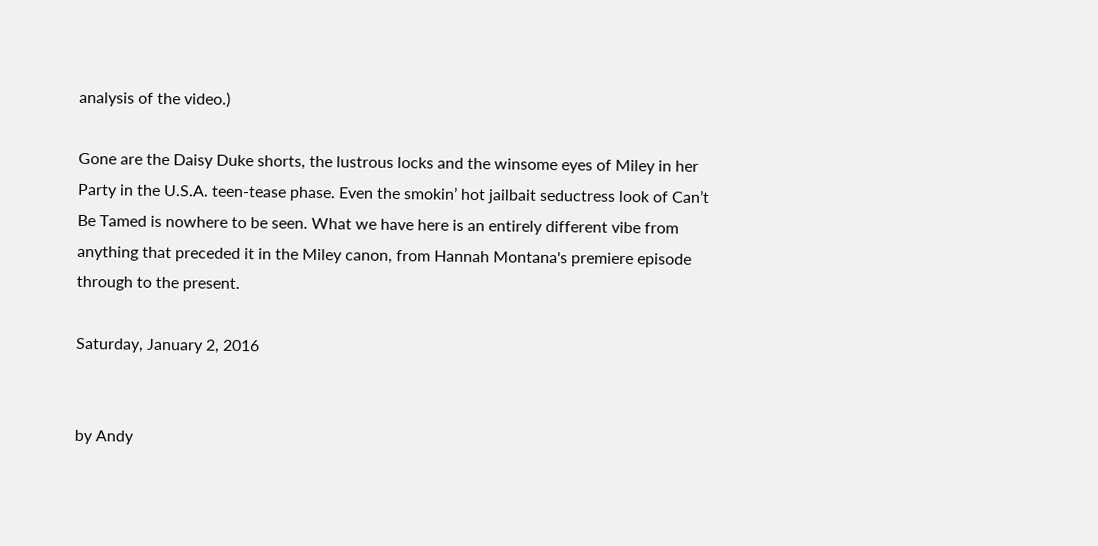analysis of the video.)

Gone are the Daisy Duke shorts, the lustrous locks and the winsome eyes of Miley in her Party in the U.S.A. teen-tease phase. Even the smokin’ hot jailbait seductress look of Can’t Be Tamed is nowhere to be seen. What we have here is an entirely different vibe from anything that preceded it in the Miley canon, from Hannah Montana's premiere episode through to the present.

Saturday, January 2, 2016


by Andy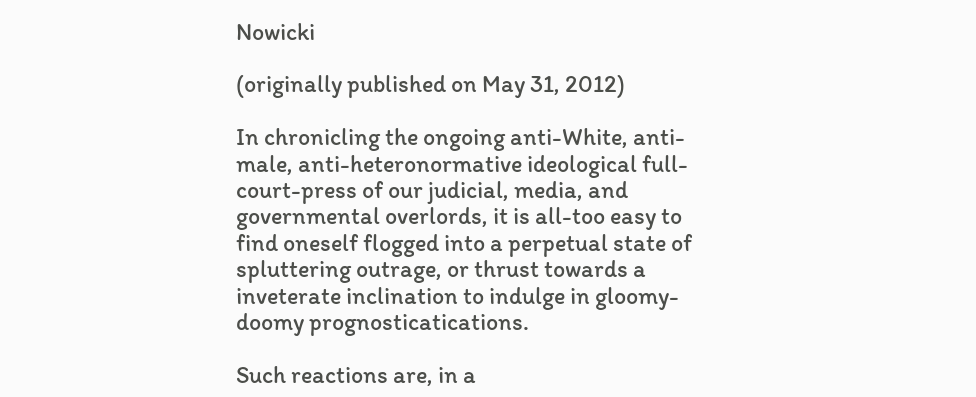Nowicki

(originally published on May 31, 2012)

In chronicling the ongoing anti-White, anti-male, anti-heteronormative ideological full-court-press of our judicial, media, and governmental overlords, it is all-too easy to find oneself flogged into a perpetual state of spluttering outrage, or thrust towards a inveterate inclination to indulge in gloomy-doomy prognosticatications.

Such reactions are, in a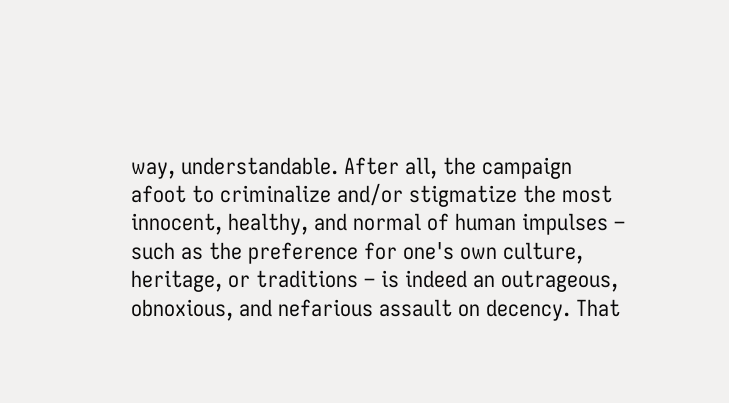way, understandable. After all, the campaign afoot to criminalize and/or stigmatize the most innocent, healthy, and normal of human impulses – such as the preference for one's own culture, heritage, or traditions – is indeed an outrageous, obnoxious, and nefarious assault on decency. That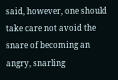said, however, one should take care not avoid the snare of becoming an angry, snarling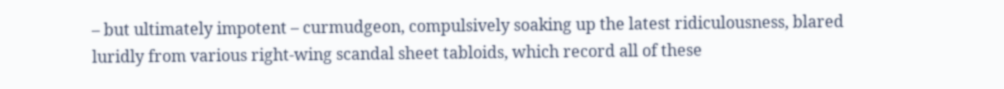– but ultimately impotent – curmudgeon, compulsively soaking up the latest ridiculousness, blared luridly from various right-wing scandal sheet tabloids, which record all of these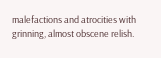malefactions and atrocities with grinning, almost obscene relish.